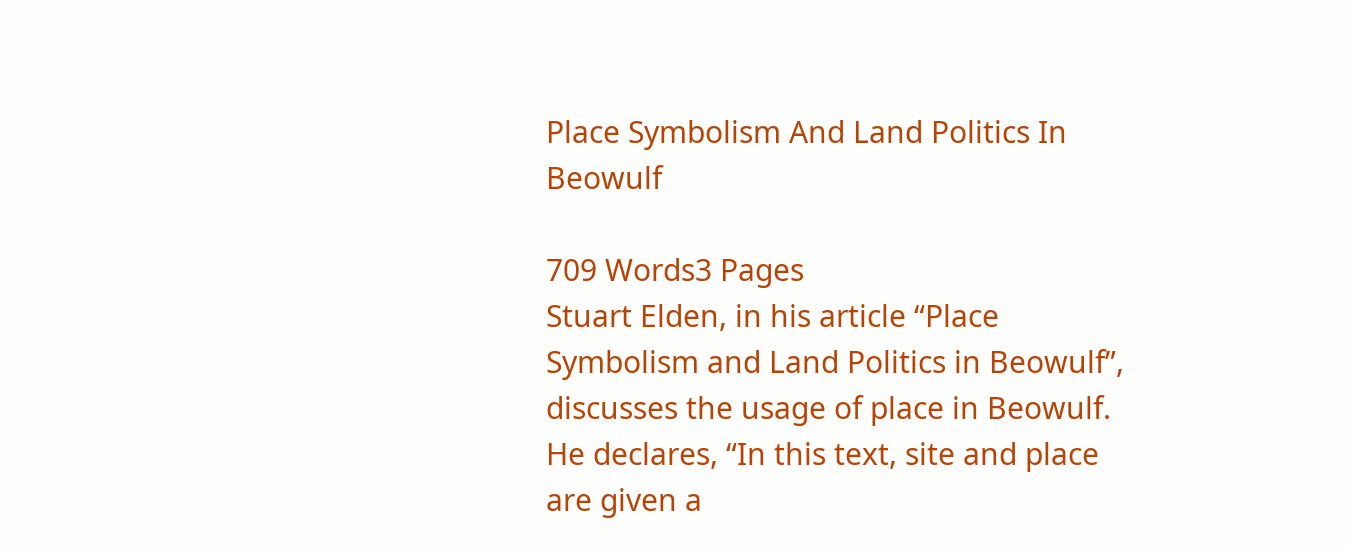Place Symbolism And Land Politics In Beowulf

709 Words3 Pages
Stuart Elden, in his article “Place Symbolism and Land Politics in Beowulf”, discusses the usage of place in Beowulf. He declares, “In this text, site and place are given a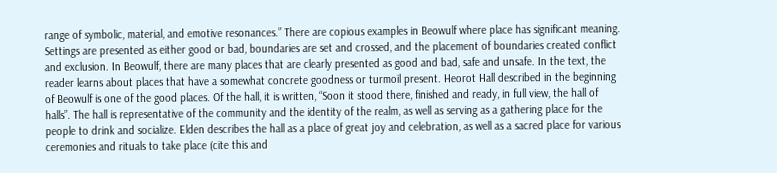range of symbolic, material, and emotive resonances.” There are copious examples in Beowulf where place has significant meaning. Settings are presented as either good or bad, boundaries are set and crossed, and the placement of boundaries created conflict and exclusion. In Beowulf, there are many places that are clearly presented as good and bad, safe and unsafe. In the text, the reader learns about places that have a somewhat concrete goodness or turmoil present. Heorot Hall described in the beginning of Beowulf is one of the good places. Of the hall, it is written, “Soon it stood there, finished and ready, in full view, the hall of halls”. The hall is representative of the community and the identity of the realm, as well as serving as a gathering place for the people to drink and socialize. Elden describes the hall as a place of great joy and celebration, as well as a sacred place for various ceremonies and rituals to take place (cite this and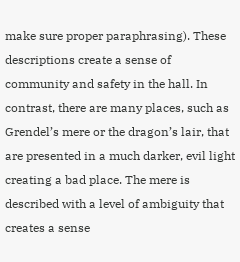make sure proper paraphrasing). These descriptions create a sense of community and safety in the hall. In contrast, there are many places, such as Grendel’s mere or the dragon’s lair, that are presented in a much darker, evil light creating a bad place. The mere is described with a level of ambiguity that creates a sense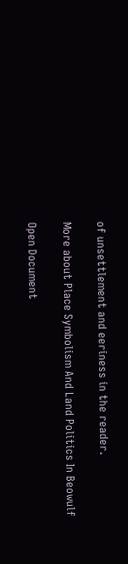of unsettlement and eeriness in the reader.

More about Place Symbolism And Land Politics In Beowulf

Open Document